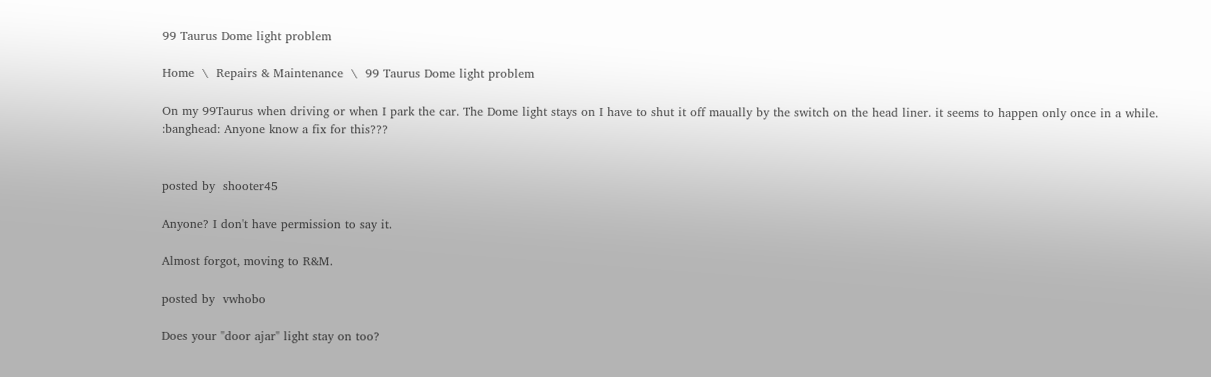99 Taurus Dome light problem

Home  \  Repairs & Maintenance  \  99 Taurus Dome light problem

On my 99Taurus when driving or when I park the car. The Dome light stays on I have to shut it off maually by the switch on the head liner. it seems to happen only once in a while. :banghead: Anyone know a fix for this???


posted by  shooter45

Anyone? I don't have permission to say it.

Almost forgot, moving to R&M.

posted by  vwhobo

Does your "door ajar" light stay on too?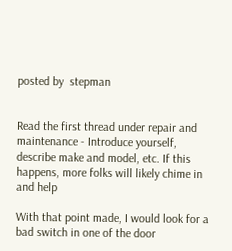posted by  stepman


Read the first thread under repair and maintenance - Introduce yourself, describe make and model, etc. If this happens, more folks will likely chime in and help

With that point made, I would look for a bad switch in one of the door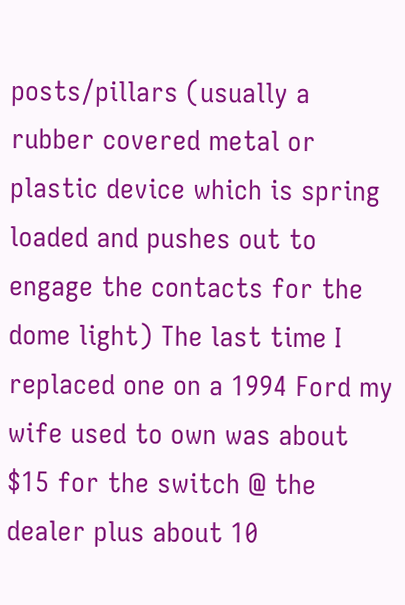posts/pillars (usually a rubber covered metal or plastic device which is spring loaded and pushes out to engage the contacts for the dome light) The last time I replaced one on a 1994 Ford my wife used to own was about $15 for the switch @ the dealer plus about 10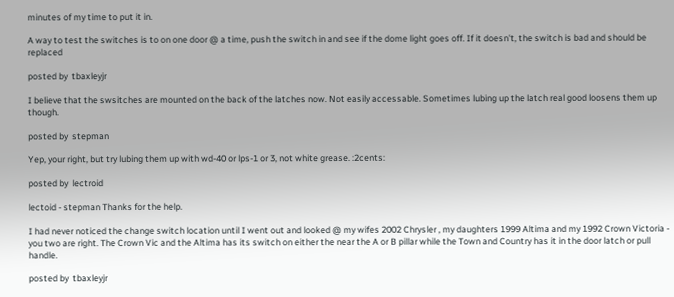minutes of my time to put it in.

A way to test the switches is to on one door @ a time, push the switch in and see if the dome light goes off. If it doesn't, the switch is bad and should be replaced

posted by  tbaxleyjr

I believe that the swsitches are mounted on the back of the latches now. Not easily accessable. Sometimes lubing up the latch real good loosens them up though.

posted by  stepman

Yep, your right, but try lubing them up with wd-40 or lps-1 or 3, not white grease. :2cents:

posted by  lectroid

lectoid - stepman Thanks for the help.

I had never noticed the change switch location until I went out and looked @ my wifes 2002 Chrysler , my daughters 1999 Altima and my 1992 Crown Victoria - you two are right. The Crown Vic and the Altima has its switch on either the near the A or B pillar while the Town and Country has it in the door latch or pull handle.

posted by  tbaxleyjr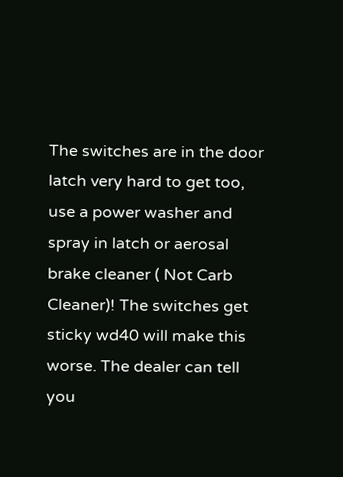The switches are in the door latch very hard to get too, use a power washer and spray in latch or aerosal brake cleaner ( Not Carb Cleaner)! The switches get sticky wd40 will make this worse. The dealer can tell you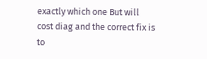exactly which one But will cost diag and the correct fix is to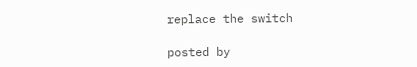replace the switch

posted by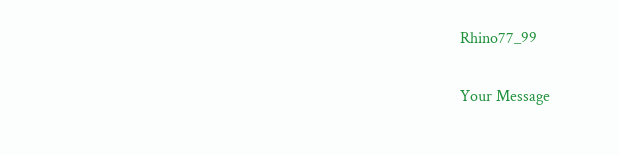Rhino77_99

Your Message